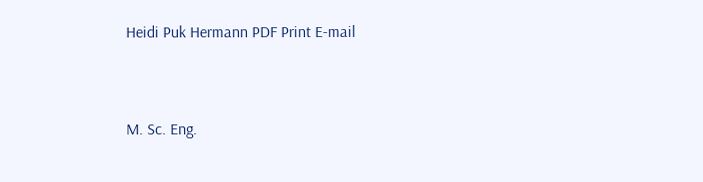Heidi Puk Hermann PDF Print E-mail


M. Sc. Eng.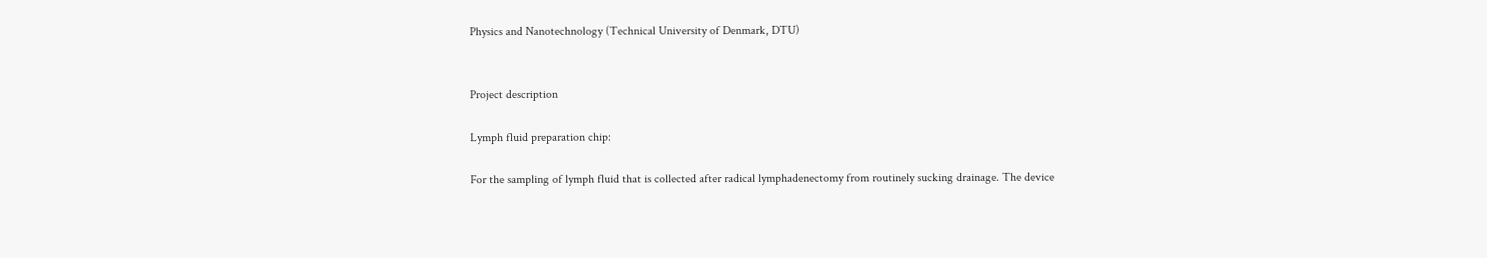Physics and Nanotechnology (Technical University of Denmark, DTU)


Project description

Lymph fluid preparation chip:

For the sampling of lymph fluid that is collected after radical lymphadenectomy from routinely sucking drainage. The device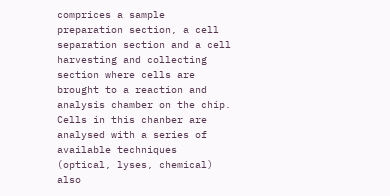comprices a sample preparation section, a cell separation section and a cell harvesting and collecting section where cells are brought to a reaction and analysis chamber on the chip. Cells in this chanber are analysed with a series of available techniques (optical, lyses, chemical) also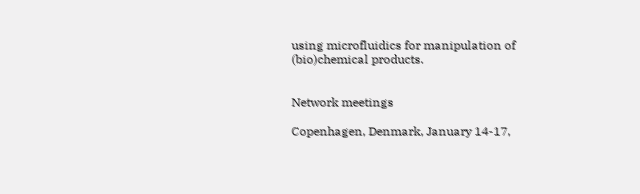using microfluidics for manipulation of (bio)chemical products.


Network meetings

Copenhagen, Denmark, January 14-17,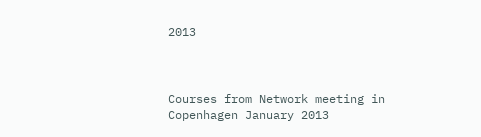2013



Courses from Network meeting in Copenhagen January 2013